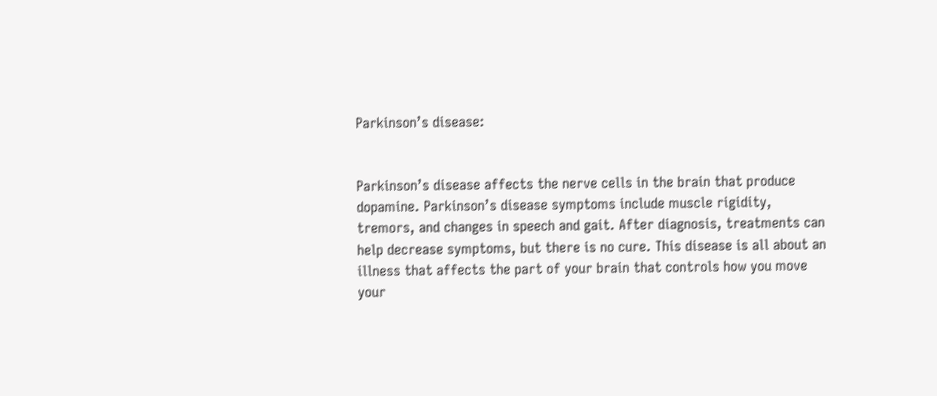Parkinson’s disease:


Parkinson’s disease affects the nerve cells in the brain that produce dopamine. Parkinson’s disease symptoms include muscle rigidity, tremors, and changes in speech and gait. After diagnosis, treatments can help decrease symptoms, but there is no cure. This disease is all about an illness that affects the part of your brain that controls how you move your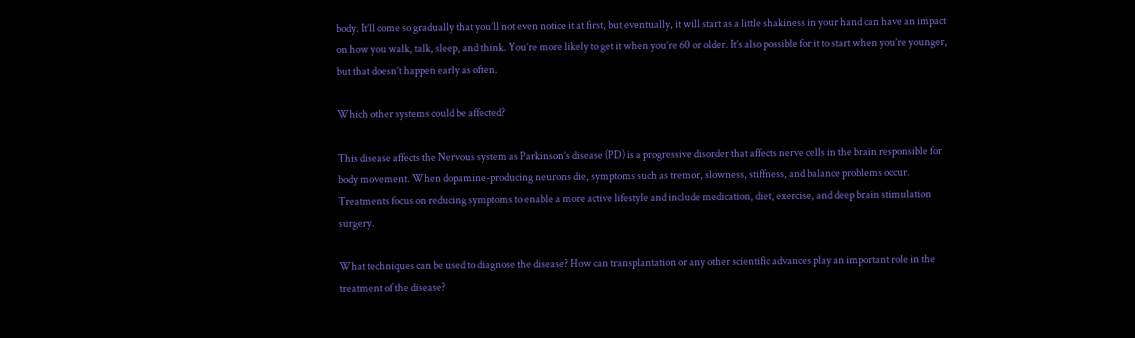body. It’ll come so gradually that you’ll not even notice it at first, but eventually, it will start as a little shakiness in your hand can have an impact on how you walk, talk, sleep, and think. You’re more likely to get it when you’re 60 or older. It’s also possible for it to start when you’re younger, but that doesn’t happen early as often.

Which other systems could be affected?

This disease affects the Nervous system as Parkinson’s disease (PD) is a progressive disorder that affects nerve cells in the brain responsible for body movement. When dopamine-producing neurons die, symptoms such as tremor, slowness, stiffness, and balance problems occur. Treatments focus on reducing symptoms to enable a more active lifestyle and include medication, diet, exercise, and deep brain stimulation surgery.

What techniques can be used to diagnose the disease? How can transplantation or any other scientific advances play an important role in the treatment of the disease?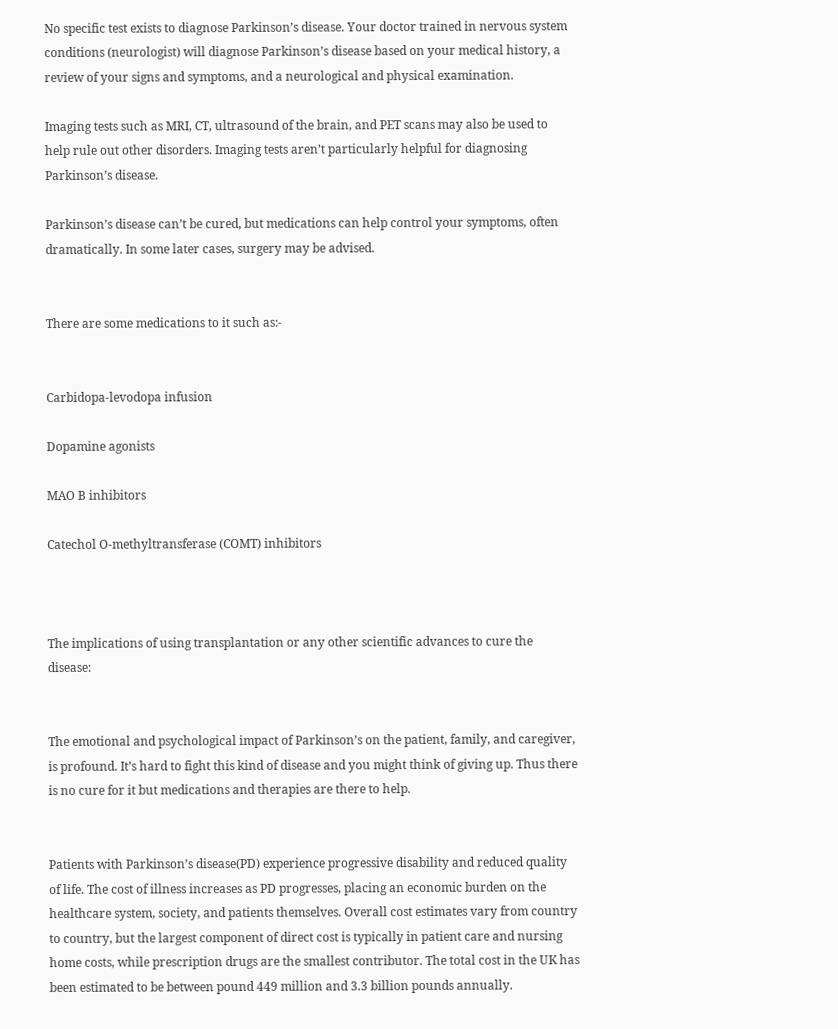No specific test exists to diagnose Parkinson’s disease. Your doctor trained in nervous system conditions (neurologist) will diagnose Parkinson’s disease based on your medical history, a review of your signs and symptoms, and a neurological and physical examination.

Imaging tests such as MRI, CT, ultrasound of the brain, and PET scans may also be used to help rule out other disorders. Imaging tests aren’t particularly helpful for diagnosing Parkinson’s disease.

Parkinson’s disease can’t be cured, but medications can help control your symptoms, often dramatically. In some later cases, surgery may be advised.


There are some medications to it such as:-


Carbidopa-levodopa infusion

Dopamine agonists

MAO B inhibitors

Catechol O-methyltransferase (COMT) inhibitors



The implications of using transplantation or any other scientific advances to cure the disease:


The emotional and psychological impact of Parkinson’s on the patient, family, and caregiver, is profound. It’s hard to fight this kind of disease and you might think of giving up. Thus there is no cure for it but medications and therapies are there to help.


Patients with Parkinson’s disease(PD) experience progressive disability and reduced quality of life. The cost of illness increases as PD progresses, placing an economic burden on the healthcare system, society, and patients themselves. Overall cost estimates vary from country to country, but the largest component of direct cost is typically in patient care and nursing home costs, while prescription drugs are the smallest contributor. The total cost in the UK has been estimated to be between pound 449 million and 3.3 billion pounds annually.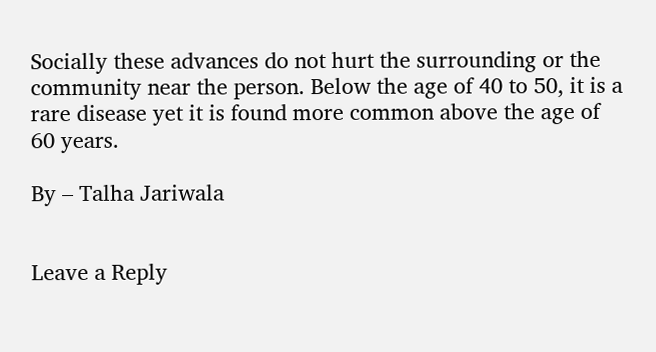Socially these advances do not hurt the surrounding or the community near the person. Below the age of 40 to 50, it is a rare disease yet it is found more common above the age of 60 years.

By – Talha Jariwala


Leave a Reply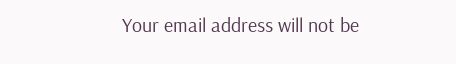Your email address will not be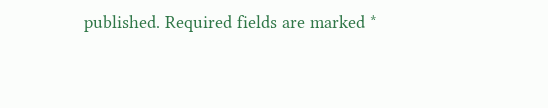published. Required fields are marked *